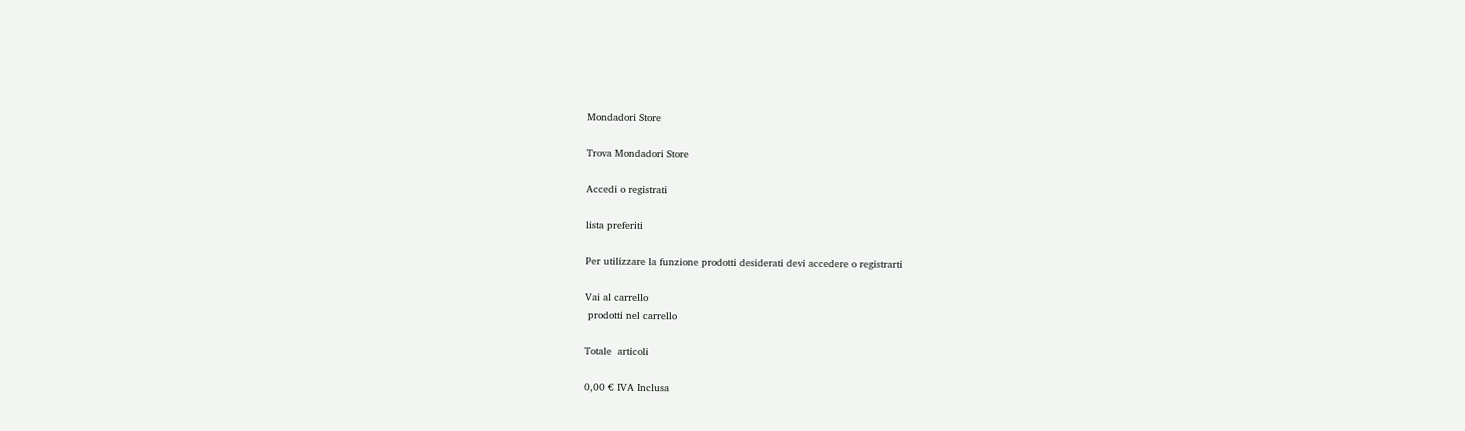Mondadori Store

Trova Mondadori Store

Accedi o registrati

lista preferiti

Per utilizzare la funzione prodotti desiderati devi accedere o registrarti

Vai al carrello
 prodotti nel carrello

Totale  articoli

0,00 € IVA Inclusa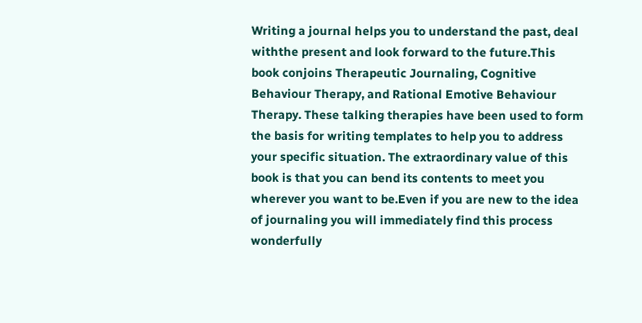Writing a journal helps you to understand the past, deal withthe present and look forward to the future.This book conjoins Therapeutic Journaling, Cognitive Behaviour Therapy, and Rational Emotive Behaviour Therapy. These talking therapies have been used to form the basis for writing templates to help you to address your specific situation. The extraordinary value of this book is that you can bend its contents to meet you wherever you want to be.Even if you are new to the idea of journaling you will immediately find this process wonderfully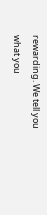rewarding. We tell you what you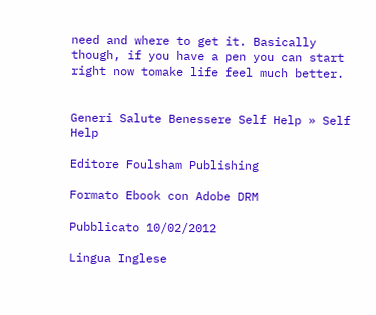need and where to get it. Basically though, if you have a pen you can start right now tomake life feel much better.


Generi Salute Benessere Self Help » Self Help

Editore Foulsham Publishing

Formato Ebook con Adobe DRM

Pubblicato 10/02/2012

Lingua Inglese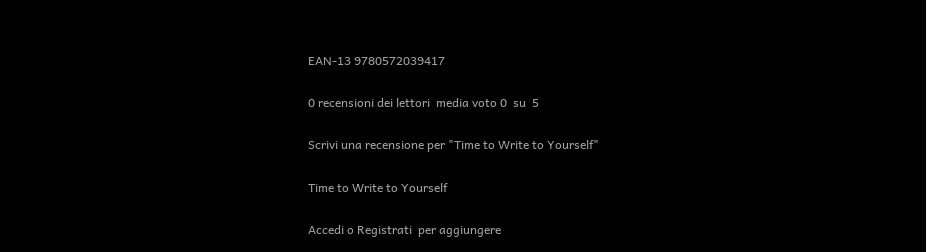EAN-13 9780572039417

0 recensioni dei lettori  media voto 0  su  5

Scrivi una recensione per "Time to Write to Yourself"

Time to Write to Yourself

Accedi o Registrati  per aggiungere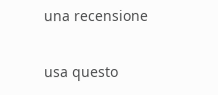una recensione

usa questo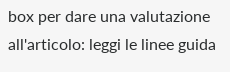box per dare una valutazione all'articolo: leggi le linee guida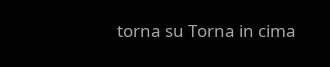torna su Torna in cima